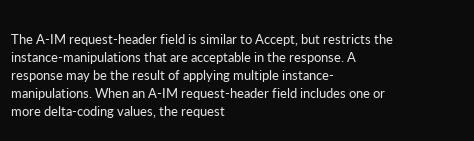The A-IM request-header field is similar to Accept, but restricts the instance-manipulations that are acceptable in the response. A response may be the result of applying multiple instance-manipulations. When an A-IM request-header field includes one or more delta-coding values, the request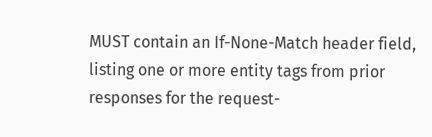MUST contain an If-None-Match header field, listing one or more entity tags from prior responses for the request-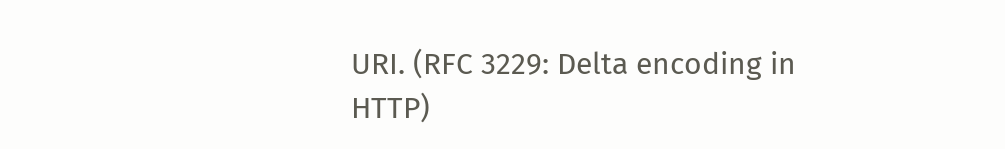URI. (RFC 3229: Delta encoding in HTTP)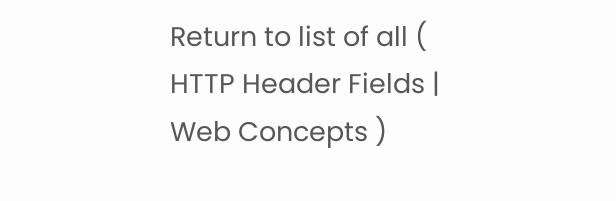Return to list of all ( HTTP Header Fields | Web Concepts )